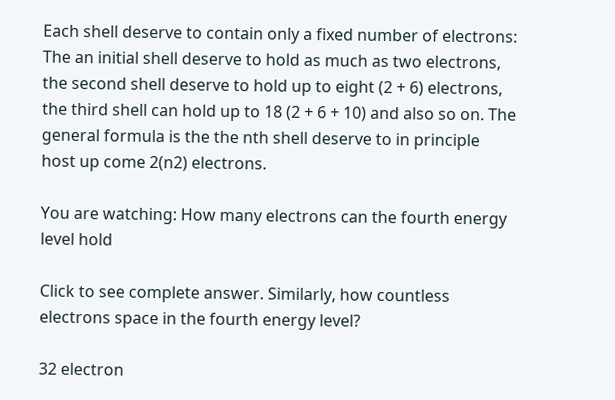Each shell deserve to contain only a fixed number of electrons: The an initial shell deserve to hold as much as two electrons, the second shell deserve to hold up to eight (2 + 6) electrons, the third shell can hold up to 18 (2 + 6 + 10) and also so on. The general formula is the the nth shell deserve to in principle host up come 2(n2) electrons.

You are watching: How many electrons can the fourth energy level hold

Click to see complete answer. Similarly, how countless electrons space in the fourth energy level?

32 electron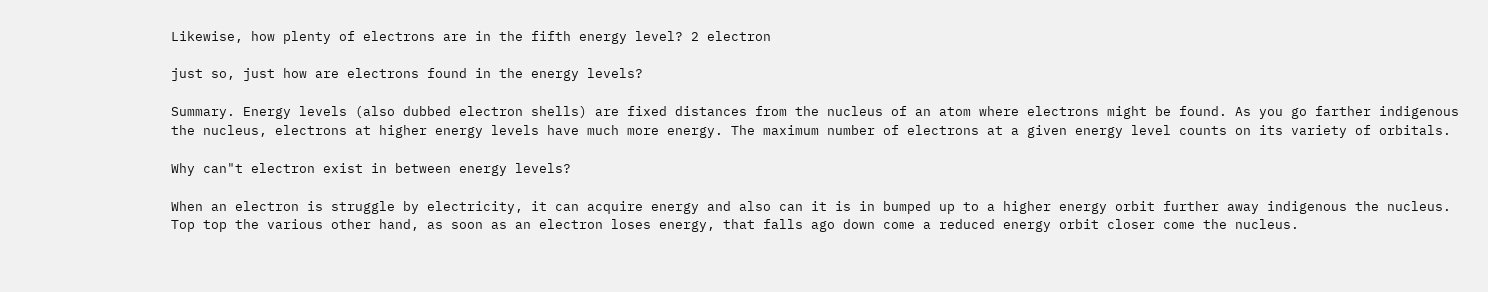Likewise, how plenty of electrons are in the fifth energy level? 2 electron

just so, just how are electrons found in the energy levels?

Summary. Energy levels (also dubbed electron shells) are fixed distances from the nucleus of an atom where electrons might be found. As you go farther indigenous the nucleus, electrons at higher energy levels have much more energy. The maximum number of electrons at a given energy level counts on its variety of orbitals.

Why can"t electron exist in between energy levels?

When an electron is struggle by electricity, it can acquire energy and also can it is in bumped up to a higher energy orbit further away indigenous the nucleus. Top top the various other hand, as soon as an electron loses energy, that falls ago down come a reduced energy orbit closer come the nucleus.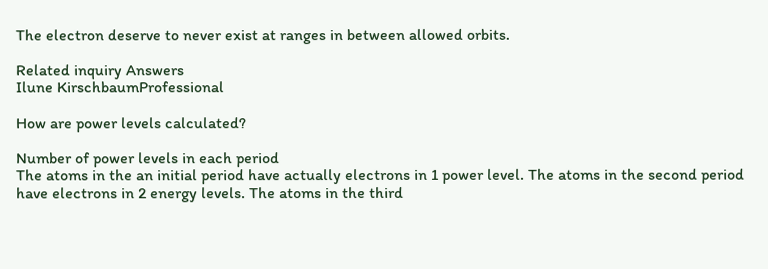The electron deserve to never exist at ranges in between allowed orbits.

Related inquiry Answers
Ilune KirschbaumProfessional

How are power levels calculated?

Number of power levels in each period
The atoms in the an initial period have actually electrons in 1 power level. The atoms in the second period have electrons in 2 energy levels. The atoms in the third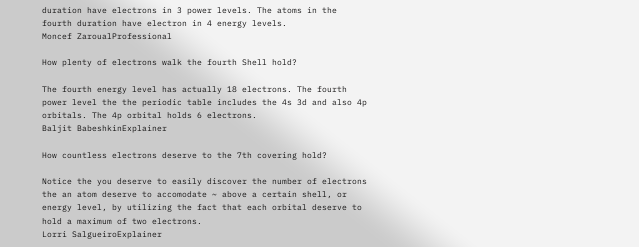duration have electrons in 3 power levels. The atoms in the fourth duration have electron in 4 energy levels.
Moncef ZaroualProfessional

How plenty of electrons walk the fourth Shell hold?

The fourth energy level has actually 18 electrons. The fourth power level the the periodic table includes the 4s 3d and also 4p orbitals. The 4p orbital holds 6 electrons.
Baljit BabeshkinExplainer

How countless electrons deserve to the 7th covering hold?

Notice the you deserve to easily discover the number of electrons the an atom deserve to accomodate ~ above a certain shell, or energy level, by utilizing the fact that each orbital deserve to hold a maximum of two electrons.
Lorri SalgueiroExplainer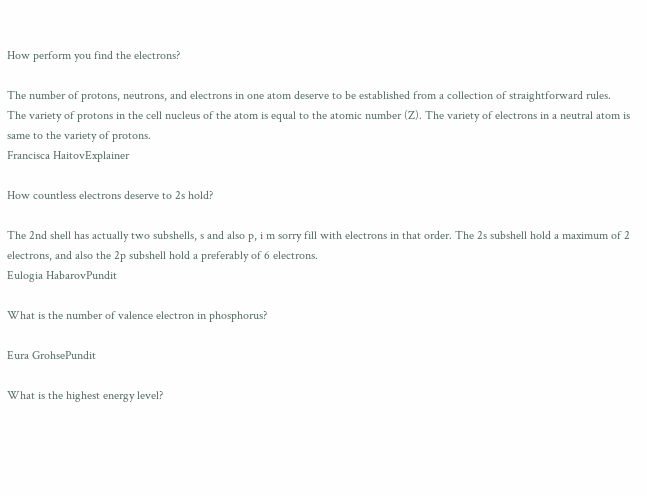How perform you find the electrons?

The number of protons, neutrons, and electrons in one atom deserve to be established from a collection of straightforward rules.
The variety of protons in the cell nucleus of the atom is equal to the atomic number (Z). The variety of electrons in a neutral atom is same to the variety of protons.
Francisca HaitovExplainer

How countless electrons deserve to 2s hold?

The 2nd shell has actually two subshells, s and also p, i m sorry fill with electrons in that order. The 2s subshell hold a maximum of 2 electrons, and also the 2p subshell hold a preferably of 6 electrons.
Eulogia HabarovPundit

What is the number of valence electron in phosphorus?

Eura GrohsePundit

What is the highest energy level?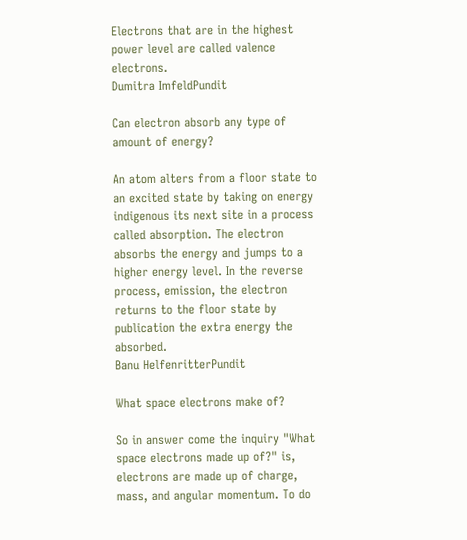Electrons that are in the highest power level are called valence electrons.
Dumitra ImfeldPundit

Can electron absorb any type of amount of energy?

An atom alters from a floor state to an excited state by taking on energy indigenous its next site in a process called absorption. The electron absorbs the energy and jumps to a higher energy level. In the reverse process, emission, the electron returns to the floor state by publication the extra energy the absorbed.
Banu HelfenritterPundit

What space electrons make of?

So in answer come the inquiry "What space electrons made up of?" is, electrons are made up of charge, mass, and angular momentum. To do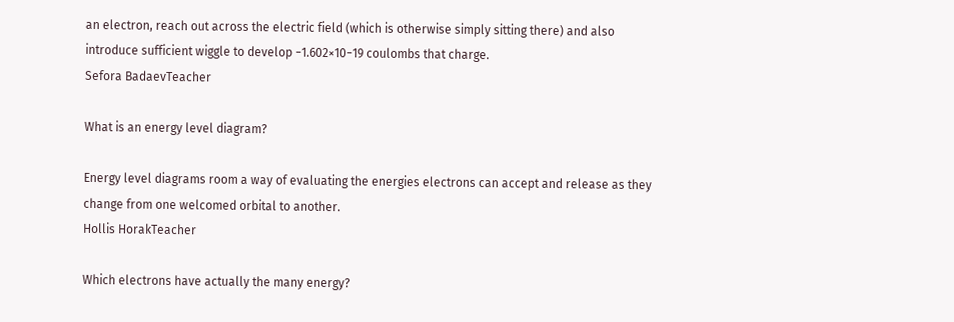an electron, reach out across the electric field (which is otherwise simply sitting there) and also introduce sufficient wiggle to develop −1.602×10−19 coulombs that charge.
Sefora BadaevTeacher

What is an energy level diagram?

Energy level diagrams room a way of evaluating the energies electrons can accept and release as they change from one welcomed orbital to another.
Hollis HorakTeacher

Which electrons have actually the many energy?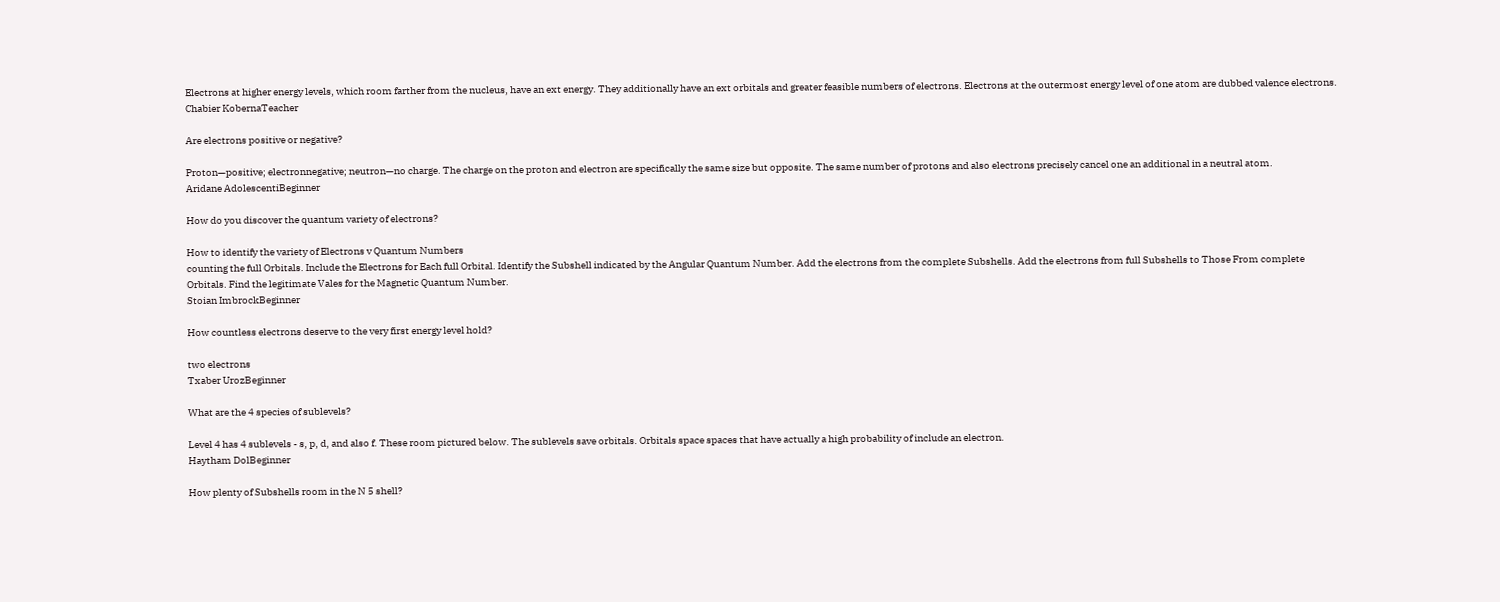Electrons at higher energy levels, which room farther from the nucleus, have an ext energy. They additionally have an ext orbitals and greater feasible numbers of electrons. Electrons at the outermost energy level of one atom are dubbed valence electrons.
Chabier KobernaTeacher

Are electrons positive or negative?

Proton—positive; electronnegative; neutron—no charge. The charge on the proton and electron are specifically the same size but opposite. The same number of protons and also electrons precisely cancel one an additional in a neutral atom.
Aridane AdolescentiBeginner

How do you discover the quantum variety of electrons?

How to identify the variety of Electrons v Quantum Numbers
counting the full Orbitals. Include the Electrons for Each full Orbital. Identify the Subshell indicated by the Angular Quantum Number. Add the electrons from the complete Subshells. Add the electrons from full Subshells to Those From complete Orbitals. Find the legitimate Vales for the Magnetic Quantum Number.
Stoian ImbrockBeginner

How countless electrons deserve to the very first energy level hold?

two electrons
Txaber UrozBeginner

What are the 4 species of sublevels?

Level 4 has 4 sublevels - s, p, d, and also f. These room pictured below. The sublevels save orbitals. Orbitals space spaces that have actually a high probability of include an electron.
Haytham DolBeginner

How plenty of Subshells room in the N 5 shell?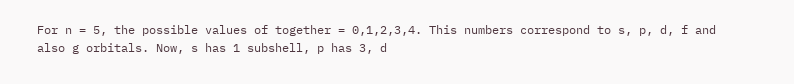For n = 5, the possible values of together = 0,1,2,3,4. This numbers correspond to s, p, d, f and also g orbitals. Now, s has 1 subshell, p has 3, d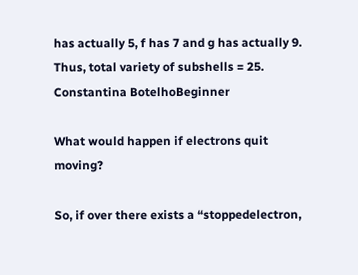has actually 5, f has 7 and g has actually 9. Thus, total variety of subshells = 25.
Constantina BotelhoBeginner

What would happen if electrons quit moving?

So, if over there exists a “stoppedelectron,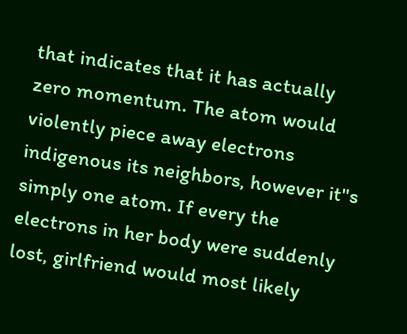that indicates that it has actually zero momentum. The atom would violently piece away electrons indigenous its neighbors, however it"s simply one atom. If every the electrons in her body were suddenly lost, girlfriend would most likely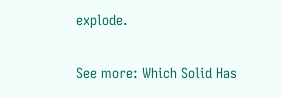explode.

See more: Which Solid Has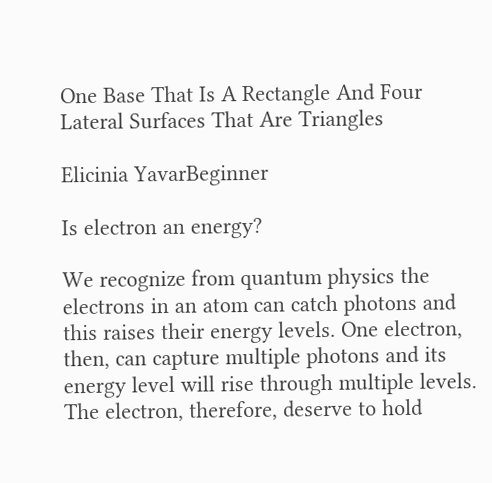One Base That Is A Rectangle And Four Lateral Surfaces That Are Triangles

Elicinia YavarBeginner

Is electron an energy?

We recognize from quantum physics the electrons in an atom can catch photons and this raises their energy levels. One electron, then, can capture multiple photons and its energy level will rise through multiple levels. The electron, therefore, deserve to hold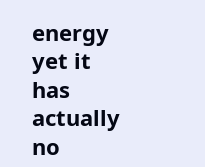energy yet it has actually no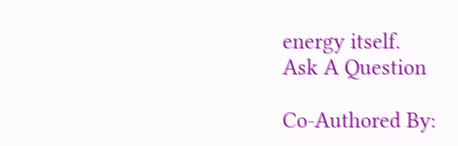energy itself.
Ask A Question

Co-Authored By: